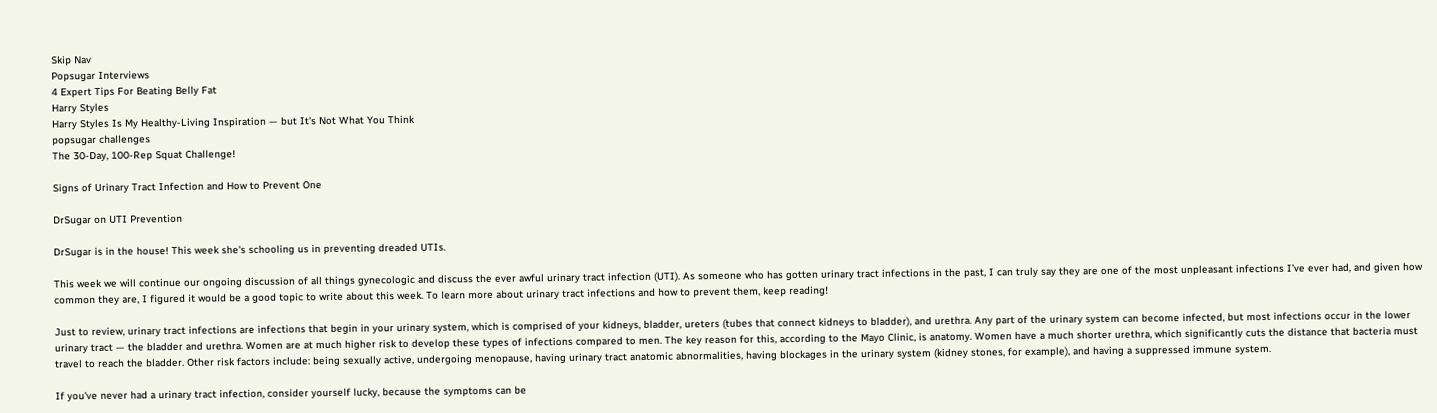Skip Nav
Popsugar Interviews
4 Expert Tips For Beating Belly Fat
Harry Styles
Harry Styles Is My Healthy-Living Inspiration — but It's Not What You Think
popsugar challenges
The 30-Day, 100-Rep Squat Challenge!

Signs of Urinary Tract Infection and How to Prevent One

DrSugar on UTI Prevention

DrSugar is in the house! This week she's schooling us in preventing dreaded UTIs.

This week we will continue our ongoing discussion of all things gynecologic and discuss the ever awful urinary tract infection (UTI). As someone who has gotten urinary tract infections in the past, I can truly say they are one of the most unpleasant infections I’ve ever had, and given how common they are, I figured it would be a good topic to write about this week. To learn more about urinary tract infections and how to prevent them, keep reading!

Just to review, urinary tract infections are infections that begin in your urinary system, which is comprised of your kidneys, bladder, ureters (tubes that connect kidneys to bladder), and urethra. Any part of the urinary system can become infected, but most infections occur in the lower urinary tract — the bladder and urethra. Women are at much higher risk to develop these types of infections compared to men. The key reason for this, according to the Mayo Clinic, is anatomy. Women have a much shorter urethra, which significantly cuts the distance that bacteria must travel to reach the bladder. Other risk factors include: being sexually active, undergoing menopause, having urinary tract anatomic abnormalities, having blockages in the urinary system (kidney stones, for example), and having a suppressed immune system.

If you've never had a urinary tract infection, consider yourself lucky, because the symptoms can be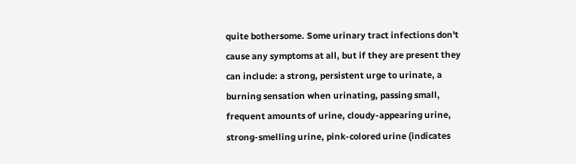quite bothersome. Some urinary tract infections don't cause any symptoms at all, but if they are present they can include: a strong, persistent urge to urinate, a burning sensation when urinating, passing small, frequent amounts of urine, cloudy-appearing urine, strong-smelling urine, pink-colored urine (indicates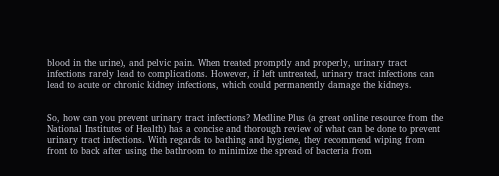blood in the urine), and pelvic pain. When treated promptly and properly, urinary tract infections rarely lead to complications. However, if left untreated, urinary tract infections can lead to acute or chronic kidney infections, which could permanently damage the kidneys.


So, how can you prevent urinary tract infections? Medline Plus (a great online resource from the National Institutes of Health) has a concise and thorough review of what can be done to prevent urinary tract infections. With regards to bathing and hygiene, they recommend wiping from front to back after using the bathroom to minimize the spread of bacteria from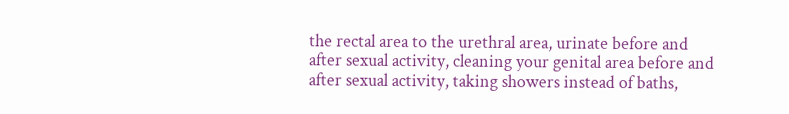the rectal area to the urethral area, urinate before and after sexual activity, cleaning your genital area before and after sexual activity, taking showers instead of baths,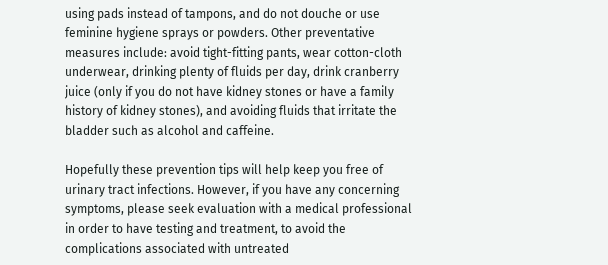using pads instead of tampons, and do not douche or use feminine hygiene sprays or powders. Other preventative measures include: avoid tight-fitting pants, wear cotton-cloth underwear, drinking plenty of fluids per day, drink cranberry juice (only if you do not have kidney stones or have a family history of kidney stones), and avoiding fluids that irritate the bladder such as alcohol and caffeine.

Hopefully these prevention tips will help keep you free of urinary tract infections. However, if you have any concerning symptoms, please seek evaluation with a medical professional in order to have testing and treatment, to avoid the complications associated with untreated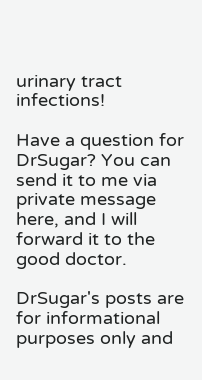urinary tract infections!

Have a question for DrSugar? You can send it to me via private message here, and I will forward it to the good doctor.

DrSugar's posts are for informational purposes only and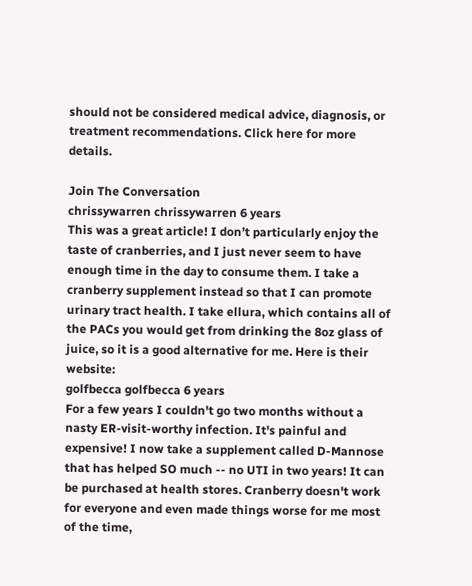should not be considered medical advice, diagnosis, or treatment recommendations. Click here for more details.

Join The Conversation
chrissywarren chrissywarren 6 years
This was a great article! I don’t particularly enjoy the taste of cranberries, and I just never seem to have enough time in the day to consume them. I take a cranberry supplement instead so that I can promote urinary tract health. I take ellura, which contains all of the PACs you would get from drinking the 8oz glass of juice, so it is a good alternative for me. Here is their website:
golfbecca golfbecca 6 years
For a few years I couldn't go two months without a nasty ER-visit-worthy infection. It's painful and expensive! I now take a supplement called D-Mannose that has helped SO much -- no UTI in two years! It can be purchased at health stores. Cranberry doesn't work for everyone and even made things worse for me most of the time,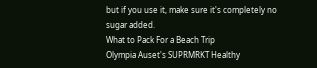but if you use it, make sure it's completely no sugar added.
What to Pack For a Beach Trip
Olympia Auset's SUPRMRKT Healthy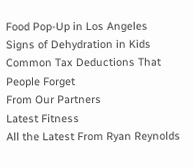Food Pop-Up in Los Angeles
Signs of Dehydration in Kids
Common Tax Deductions That People Forget
From Our Partners
Latest Fitness
All the Latest From Ryan Reynolds